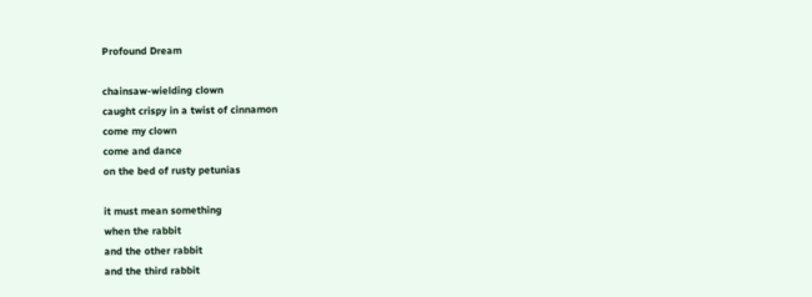Profound Dream

chainsaw-wielding clown
caught crispy in a twist of cinnamon
come my clown
come and dance
on the bed of rusty petunias

it must mean something
when the rabbit
and the other rabbit
and the third rabbit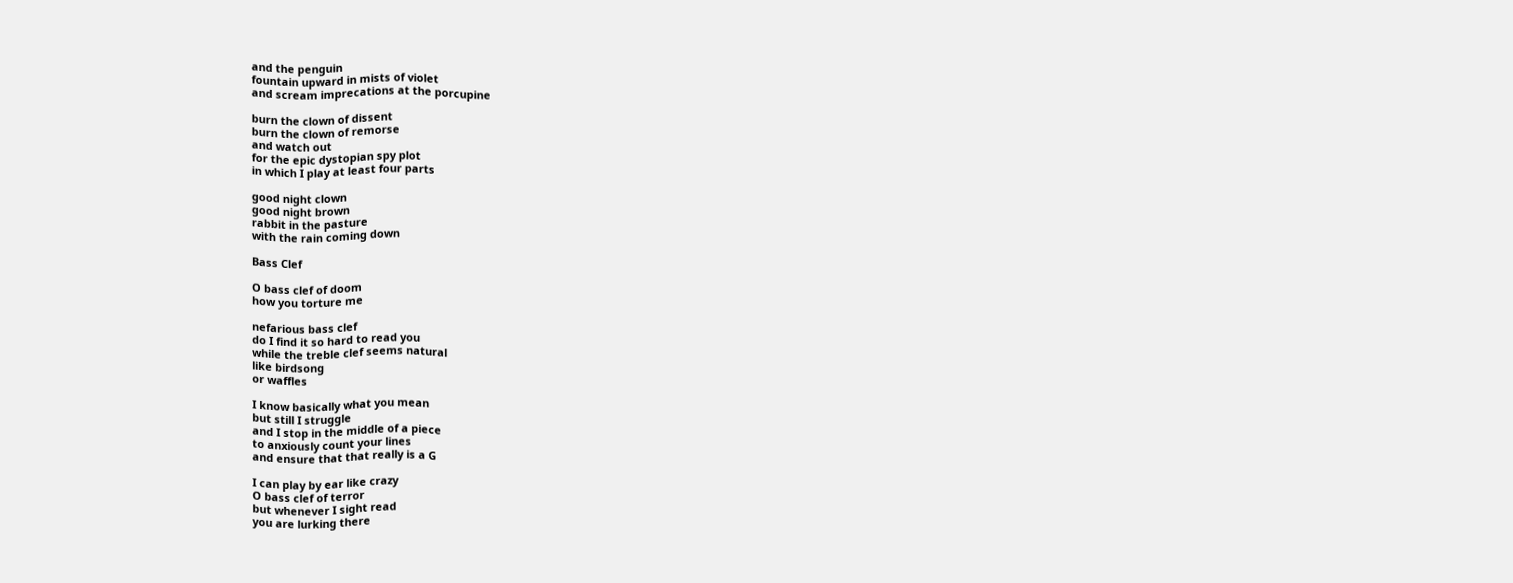and the penguin
fountain upward in mists of violet
and scream imprecations at the porcupine

burn the clown of dissent
burn the clown of remorse
and watch out
for the epic dystopian spy plot
in which I play at least four parts

good night clown
good night brown
rabbit in the pasture
with the rain coming down

Bass Clef

O bass clef of doom
how you torture me

nefarious bass clef
do I find it so hard to read you
while the treble clef seems natural
like birdsong
or waffles

I know basically what you mean
but still I struggle
and I stop in the middle of a piece
to anxiously count your lines
and ensure that that really is a G

I can play by ear like crazy
O bass clef of terror
but whenever I sight read
you are lurking there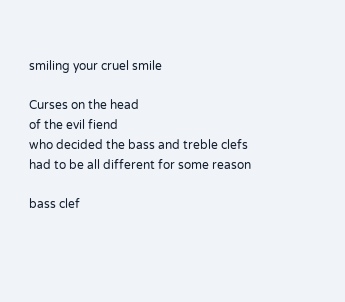smiling your cruel smile

Curses on the head
of the evil fiend
who decided the bass and treble clefs
had to be all different for some reason

bass clef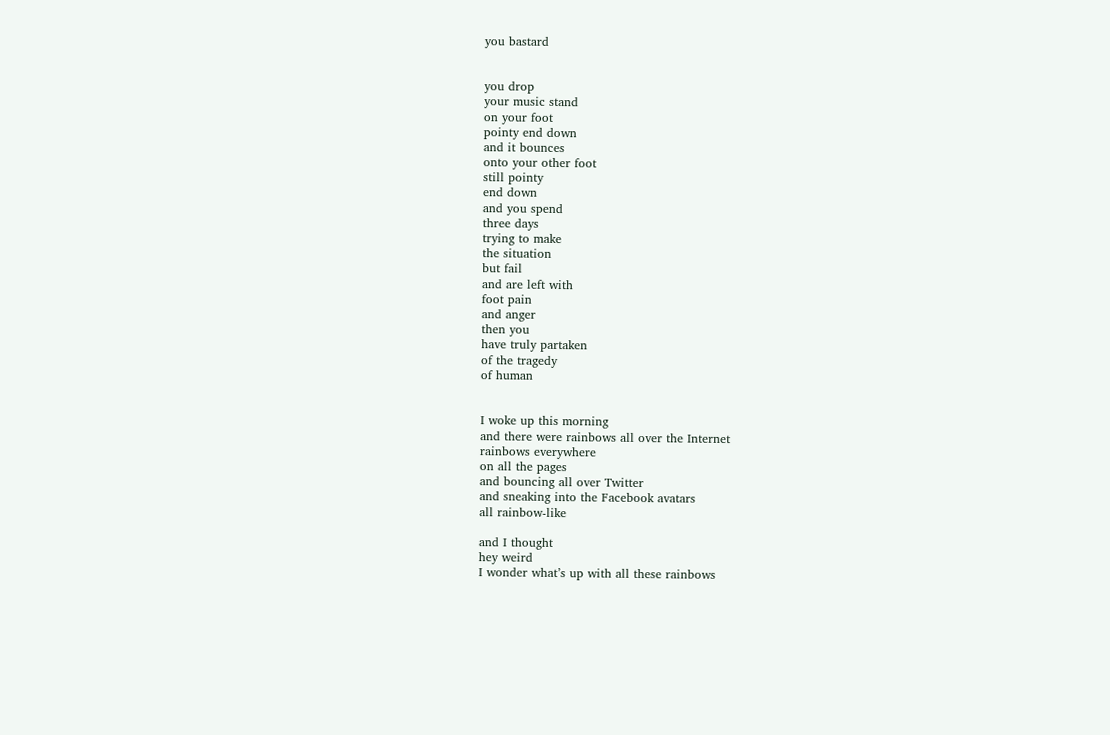you bastard


you drop
your music stand
on your foot
pointy end down
and it bounces
onto your other foot
still pointy
end down
and you spend
three days
trying to make
the situation
but fail
and are left with
foot pain
and anger
then you
have truly partaken
of the tragedy
of human


I woke up this morning
and there were rainbows all over the Internet
rainbows everywhere
on all the pages
and bouncing all over Twitter
and sneaking into the Facebook avatars
all rainbow-like

and I thought
hey weird
I wonder what’s up with all these rainbows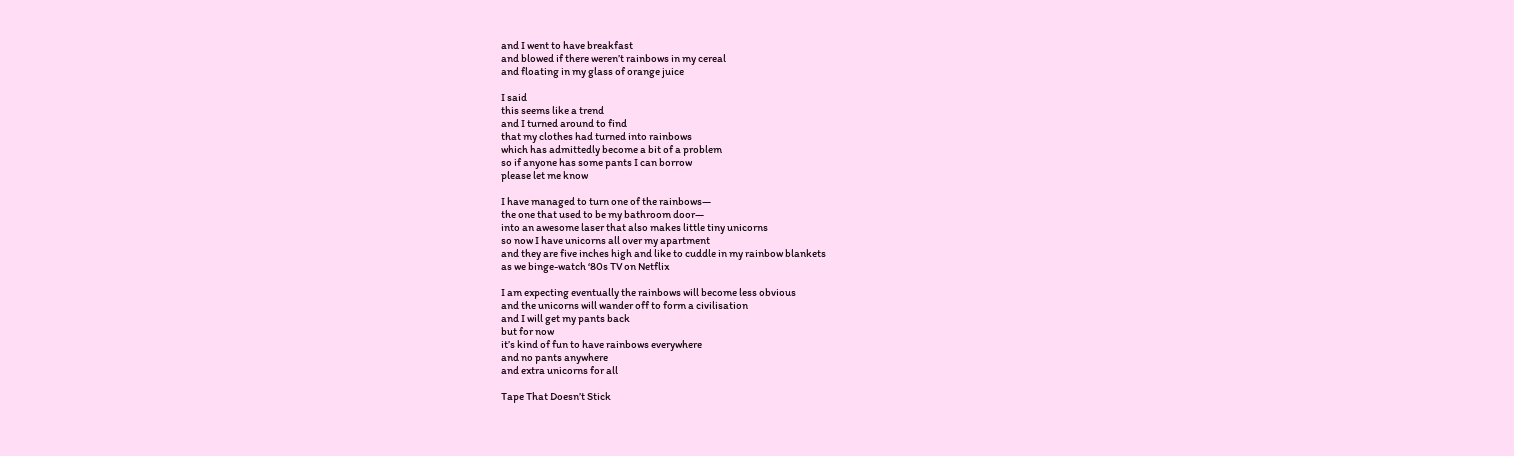and I went to have breakfast
and blowed if there weren’t rainbows in my cereal
and floating in my glass of orange juice

I said
this seems like a trend
and I turned around to find
that my clothes had turned into rainbows
which has admittedly become a bit of a problem
so if anyone has some pants I can borrow
please let me know

I have managed to turn one of the rainbows—
the one that used to be my bathroom door—
into an awesome laser that also makes little tiny unicorns
so now I have unicorns all over my apartment
and they are five inches high and like to cuddle in my rainbow blankets
as we binge-watch ‘80s TV on Netflix

I am expecting eventually the rainbows will become less obvious
and the unicorns will wander off to form a civilisation
and I will get my pants back
but for now
it’s kind of fun to have rainbows everywhere
and no pants anywhere
and extra unicorns for all

Tape That Doesn’t Stick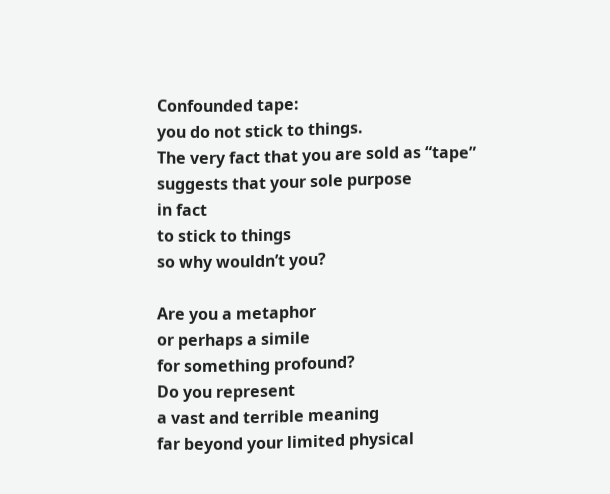Confounded tape:
you do not stick to things.
The very fact that you are sold as “tape”
suggests that your sole purpose
in fact
to stick to things
so why wouldn’t you?

Are you a metaphor
or perhaps a simile
for something profound?
Do you represent
a vast and terrible meaning
far beyond your limited physical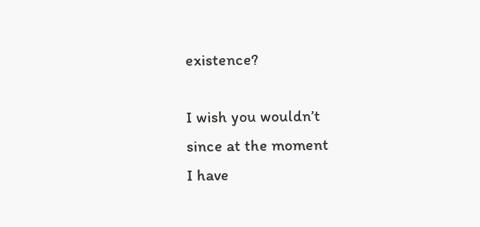existence?

I wish you wouldn’t
since at the moment
I have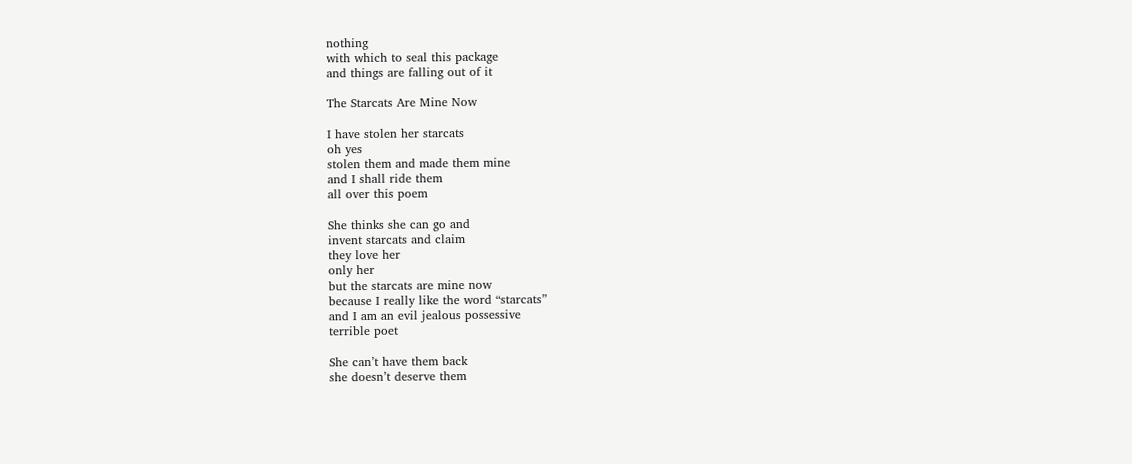nothing
with which to seal this package
and things are falling out of it

The Starcats Are Mine Now

I have stolen her starcats
oh yes
stolen them and made them mine
and I shall ride them
all over this poem

She thinks she can go and
invent starcats and claim
they love her
only her
but the starcats are mine now
because I really like the word “starcats”
and I am an evil jealous possessive
terrible poet

She can’t have them back
she doesn’t deserve them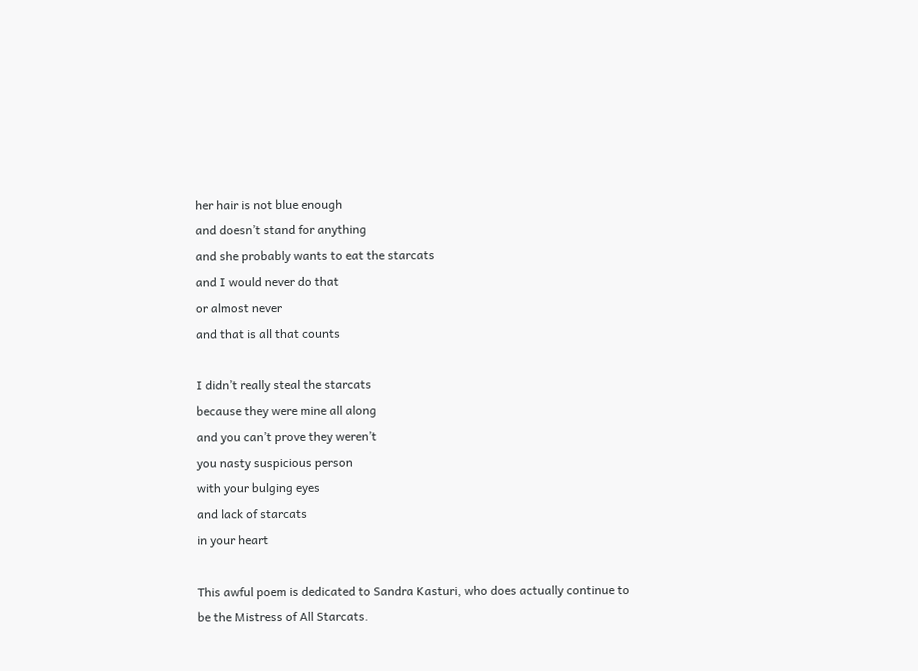her hair is not blue enough
and doesn’t stand for anything
and she probably wants to eat the starcats
and I would never do that
or almost never
and that is all that counts

I didn’t really steal the starcats
because they were mine all along
and you can’t prove they weren’t
you nasty suspicious person
with your bulging eyes
and lack of starcats
in your heart

This awful poem is dedicated to Sandra Kasturi, who does actually continue to be the Mistress of All Starcats.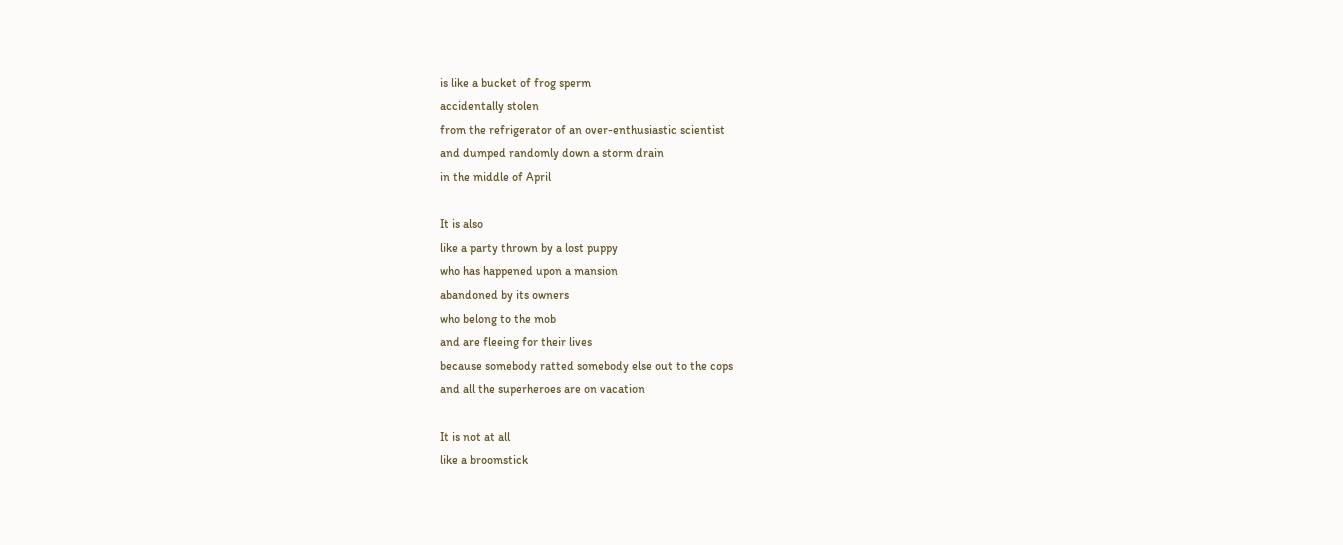is like a bucket of frog sperm
accidentally stolen
from the refrigerator of an over-enthusiastic scientist
and dumped randomly down a storm drain
in the middle of April

It is also
like a party thrown by a lost puppy
who has happened upon a mansion
abandoned by its owners
who belong to the mob
and are fleeing for their lives
because somebody ratted somebody else out to the cops
and all the superheroes are on vacation

It is not at all
like a broomstick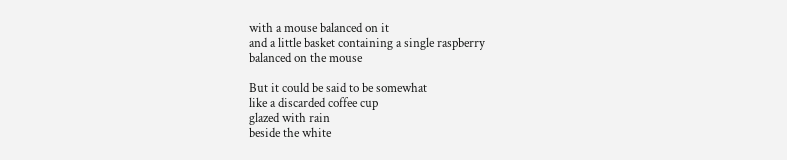with a mouse balanced on it
and a little basket containing a single raspberry
balanced on the mouse

But it could be said to be somewhat
like a discarded coffee cup
glazed with rain
beside the white